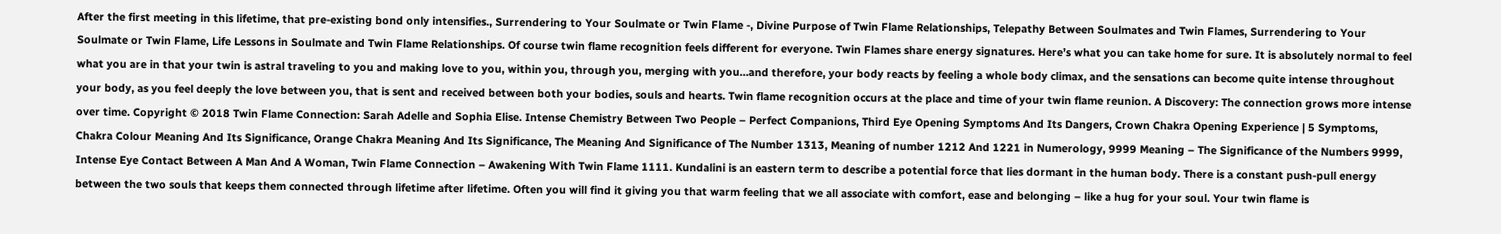After the first meeting in this lifetime, that pre-existing bond only intensifies., Surrendering to Your Soulmate or Twin Flame -, Divine Purpose of Twin Flame Relationships, Telepathy Between Soulmates and Twin Flames, Surrendering to Your Soulmate or Twin Flame, Life Lessons in Soulmate and Twin Flame Relationships. Of course twin flame recognition feels different for everyone. Twin Flames share energy signatures. Here’s what you can take home for sure. It is absolutely normal to feel what you are in that your twin is astral traveling to you and making love to you, within you, through you, merging with you…and therefore, your body reacts by feeling a whole body climax, and the sensations can become quite intense throughout your body, as you feel deeply the love between you, that is sent and received between both your bodies, souls and hearts. Twin flame recognition occurs at the place and time of your twin flame reunion. A Discovery: The connection grows more intense over time. Copyright © 2018 Twin Flame Connection: Sarah Adelle and Sophia Elise. Intense Chemistry Between Two People – Perfect Companions, Third Eye Opening Symptoms And Its Dangers, Crown Chakra Opening Experience | 5 Symptoms, Chakra Colour Meaning And Its Significance, Orange Chakra Meaning And Its Significance, The Meaning And Significance of The Number 1313, Meaning of number 1212 And 1221 in Numerology, 9999 Meaning – The Significance of the Numbers 9999, Intense Eye Contact Between A Man And A Woman, Twin Flame Connection – Awakening With Twin Flame 1111. Kundalini is an eastern term to describe a potential force that lies dormant in the human body. There is a constant push-pull energy between the two souls that keeps them connected through lifetime after lifetime. Often you will find it giving you that warm feeling that we all associate with comfort, ease and belonging – like a hug for your soul. Your twin flame is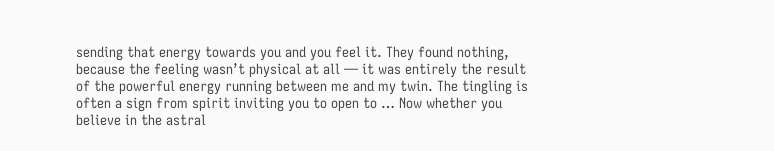sending that energy towards you and you feel it. They found nothing, because the feeling wasn’t physical at all — it was entirely the result of the powerful energy running between me and my twin. The tingling is often a sign from spirit inviting you to open to … Now whether you believe in the astral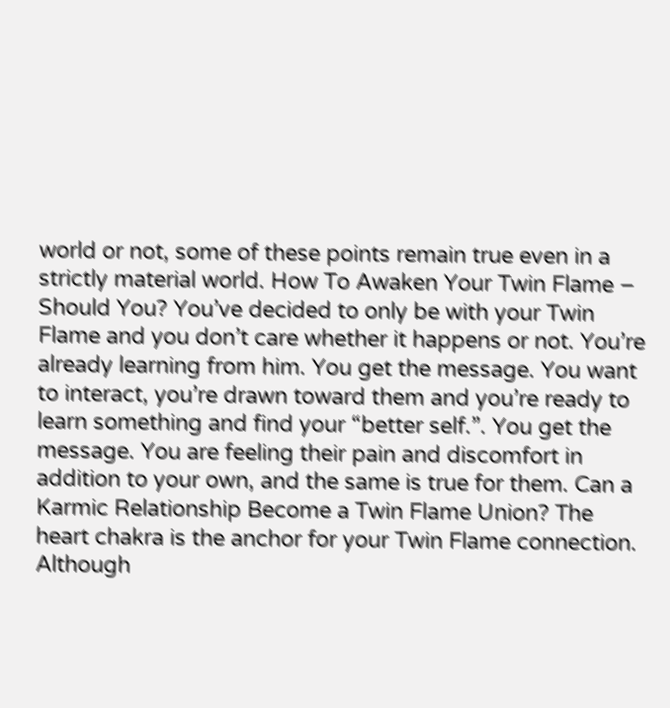world or not, some of these points remain true even in a strictly material world. How To Awaken Your Twin Flame – Should You? You’ve decided to only be with your Twin Flame and you don’t care whether it happens or not. You’re already learning from him. You get the message. You want to interact, you’re drawn toward them and you’re ready to learn something and find your “better self.”. You get the message. You are feeling their pain and discomfort in addition to your own, and the same is true for them. Can a Karmic Relationship Become a Twin Flame Union? The heart chakra is the anchor for your Twin Flame connection. Although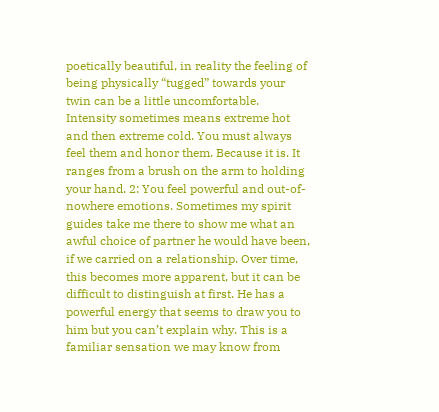poetically beautiful, in reality the feeling of being physically “tugged” towards your twin can be a little uncomfortable. Intensity sometimes means extreme hot and then extreme cold. You must always feel them and honor them. Because it is. It ranges from a brush on the arm to holding your hand. 2: You feel powerful and out-of-nowhere emotions. Sometimes my spirit guides take me there to show me what an awful choice of partner he would have been, if we carried on a relationship. Over time, this becomes more apparent, but it can be difficult to distinguish at first. He has a powerful energy that seems to draw you to him but you can’t explain why. This is a familiar sensation we may know from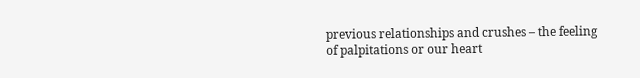previous relationships and crushes – the feeling of palpitations or our heart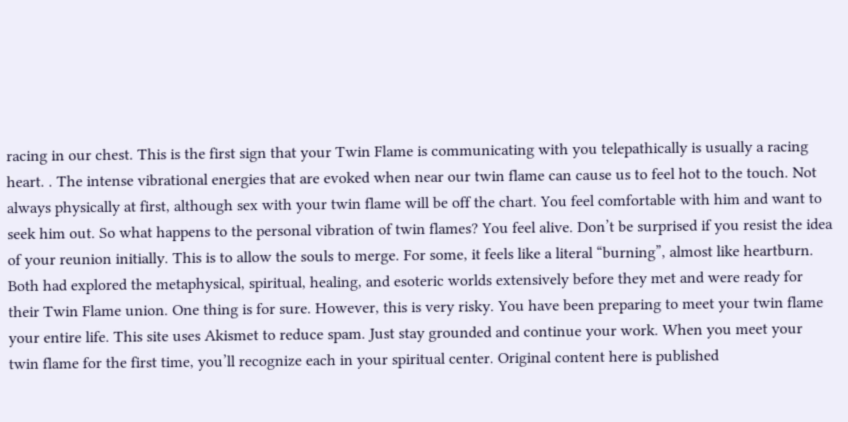racing in our chest. This is the first sign that your Twin Flame is communicating with you telepathically is usually a racing heart. . The intense vibrational energies that are evoked when near our twin flame can cause us to feel hot to the touch. Not always physically at first, although sex with your twin flame will be off the chart. You feel comfortable with him and want to seek him out. So what happens to the personal vibration of twin flames? You feel alive. Don’t be surprised if you resist the idea of your reunion initially. This is to allow the souls to merge. For some, it feels like a literal “burning”, almost like heartburn. Both had explored the metaphysical, spiritual, healing, and esoteric worlds extensively before they met and were ready for their Twin Flame union. One thing is for sure. However, this is very risky. You have been preparing to meet your twin flame your entire life. This site uses Akismet to reduce spam. Just stay grounded and continue your work. When you meet your twin flame for the first time, you’ll recognize each in your spiritual center. Original content here is published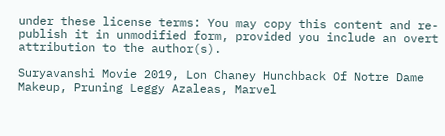under these license terms: You may copy this content and re-publish it in unmodified form, provided you include an overt attribution to the author(s).

Suryavanshi Movie 2019, Lon Chaney Hunchback Of Notre Dame Makeup, Pruning Leggy Azaleas, Marvel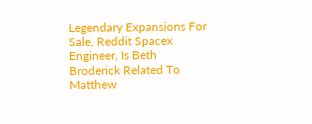Legendary Expansions For Sale, Reddit Spacex Engineer, Is Beth Broderick Related To Matthew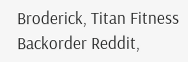Broderick, Titan Fitness Backorder Reddit,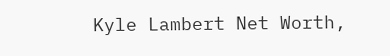Kyle Lambert Net Worth,